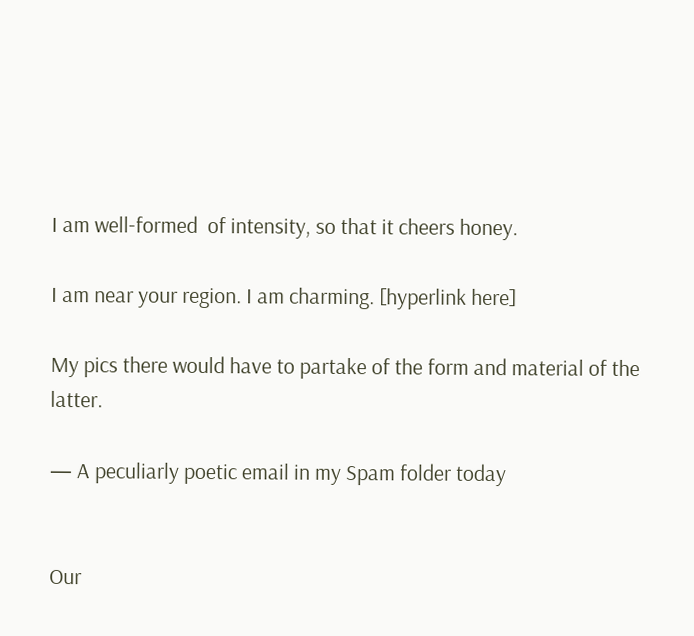I am well-formed  of intensity, so that it cheers honey.

I am near your region. I am charming. [hyperlink here]

My pics there would have to partake of the form and material of the latter.

— A peculiarly poetic email in my Spam folder today


Our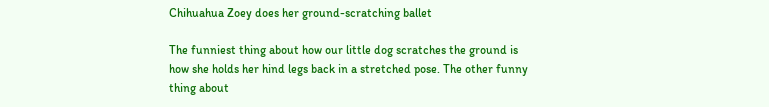Chihuahua Zoey does her ground-scratching ballet

The funniest thing about how our little dog scratches the ground is how she holds her hind legs back in a stretched pose. The other funny thing about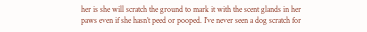her is she will scratch the ground to mark it with the scent glands in her paws even if she hasn’t peed or pooped. I’ve never seen a dog scratch for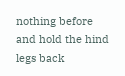nothing before and hold the hind legs back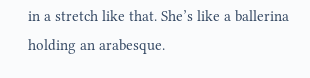in a stretch like that. She’s like a ballerina holding an arabesque.